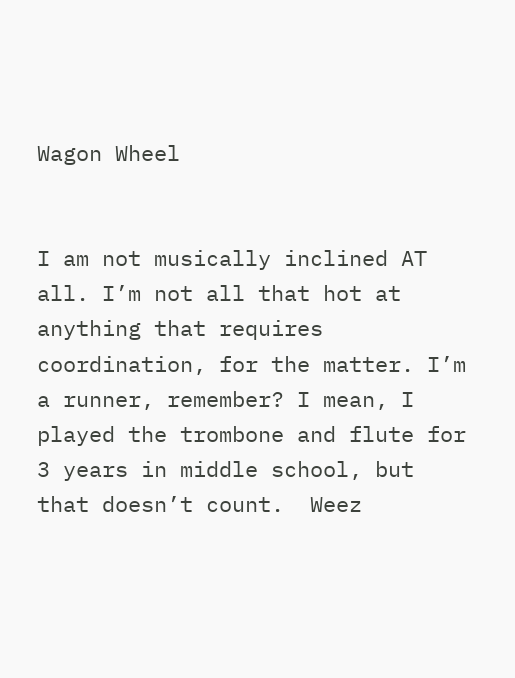Wagon Wheel


I am not musically inclined AT all. I’m not all that hot at anything that requires coordination, for the matter. I’m a runner, remember? I mean, I played the trombone and flute for 3 years in middle school, but that doesn’t count.  Weez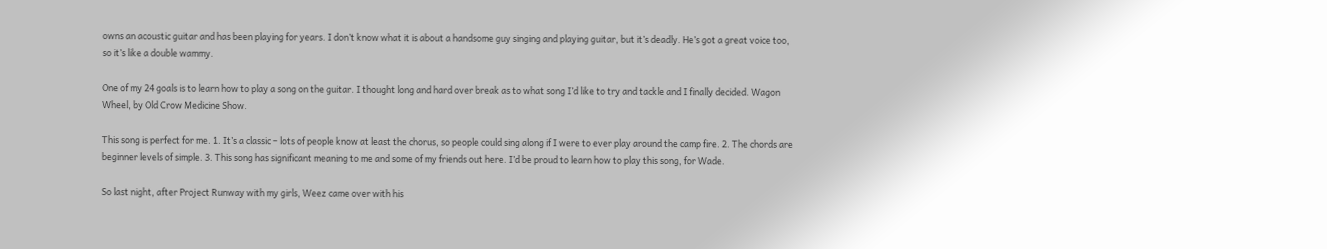owns an acoustic guitar and has been playing for years. I don’t know what it is about a handsome guy singing and playing guitar, but it’s deadly. He’s got a great voice too, so it’s like a double wammy.

One of my 24 goals is to learn how to play a song on the guitar. I thought long and hard over break as to what song I’d like to try and tackle and I finally decided. Wagon Wheel, by Old Crow Medicine Show.

This song is perfect for me. 1. It’s a classic – lots of people know at least the chorus, so people could sing along if I were to ever play around the camp fire. 2. The chords are beginner levels of simple. 3. This song has significant meaning to me and some of my friends out here. I’d be proud to learn how to play this song, for Wade.

So last night, after Project Runway with my girls, Weez came over with his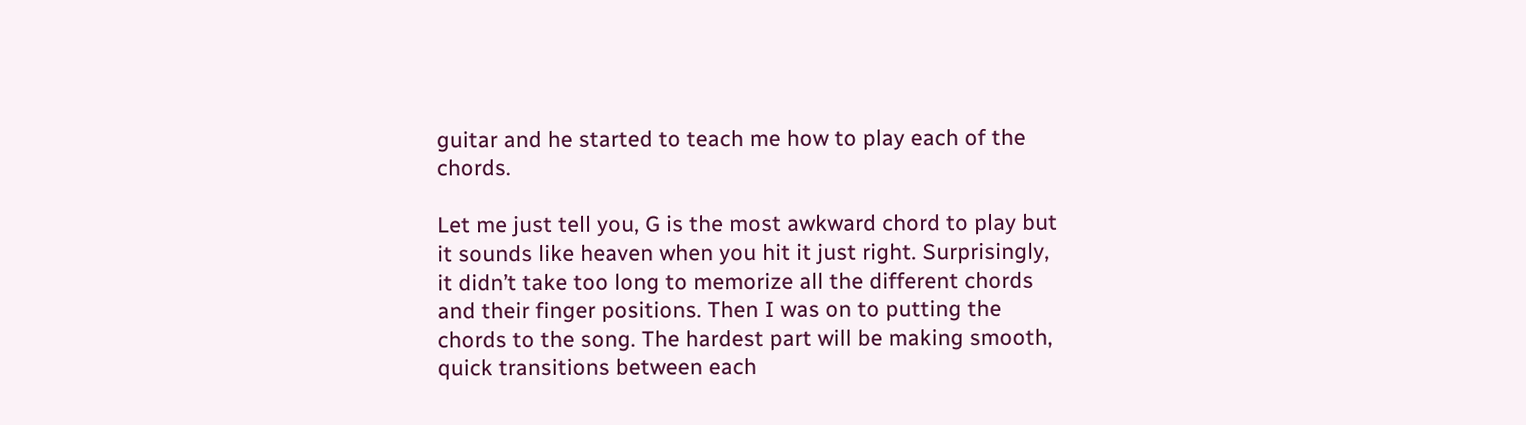guitar and he started to teach me how to play each of the chords.

Let me just tell you, G is the most awkward chord to play but it sounds like heaven when you hit it just right. Surprisingly, it didn’t take too long to memorize all the different chords and their finger positions. Then I was on to putting the chords to the song. The hardest part will be making smooth, quick transitions between each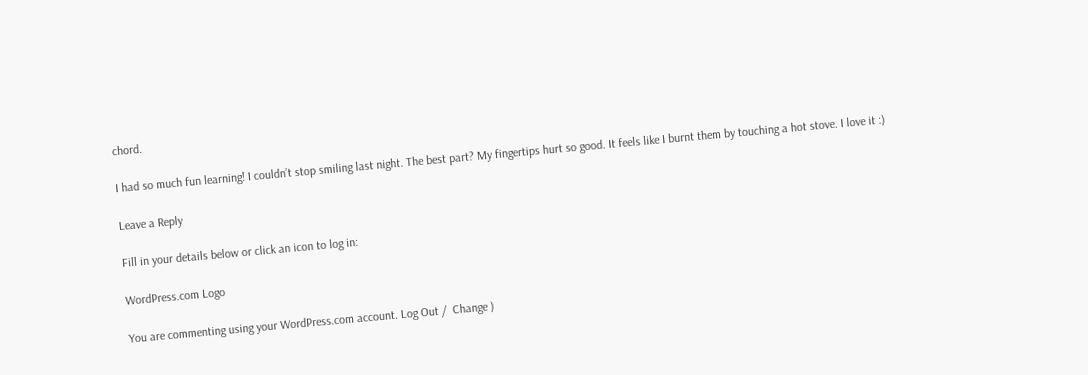chord.

I had so much fun learning! I couldn’t stop smiling last night. The best part? My fingertips hurt so good. It feels like I burnt them by touching a hot stove. I love it :)

Leave a Reply

Fill in your details below or click an icon to log in:

WordPress.com Logo

You are commenting using your WordPress.com account. Log Out /  Change )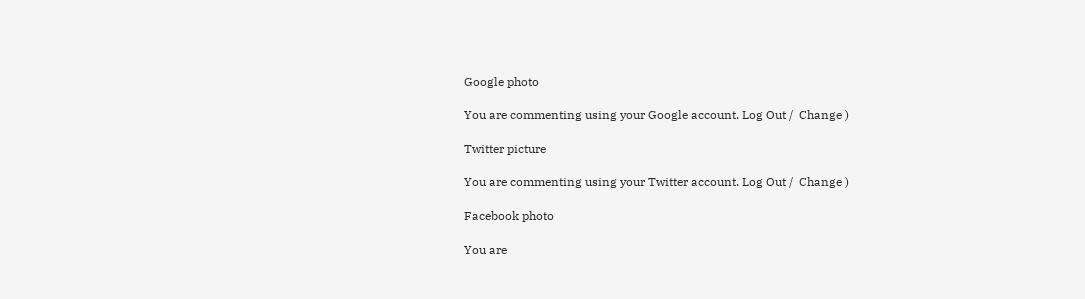Google photo

You are commenting using your Google account. Log Out /  Change )

Twitter picture

You are commenting using your Twitter account. Log Out /  Change )

Facebook photo

You are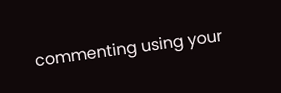commenting using your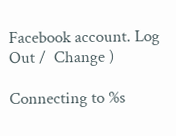Facebook account. Log Out /  Change )

Connecting to %s